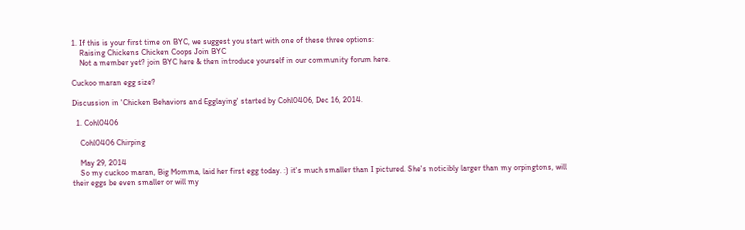1. If this is your first time on BYC, we suggest you start with one of these three options:
    Raising Chickens Chicken Coops Join BYC
    Not a member yet? join BYC here & then introduce yourself in our community forum here.

Cuckoo maran egg size?

Discussion in 'Chicken Behaviors and Egglaying' started by Cohl0406, Dec 16, 2014.

  1. Cohl0406

    Cohl0406 Chirping

    May 29, 2014
    So my cuckoo maran, Big Momma, laid her first egg today. :) it's much smaller than I pictured. She's noticibly larger than my orpingtons, will their eggs be even smaller or will my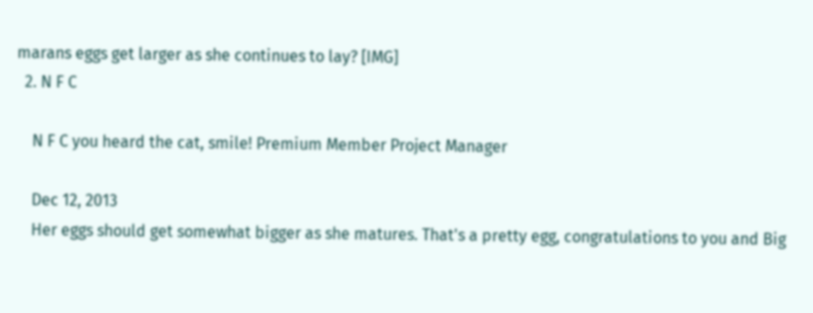marans eggs get larger as she continues to lay? [IMG]
  2. N F C

    N F C you heard the cat, smile! Premium Member Project Manager

    Dec 12, 2013
    Her eggs should get somewhat bigger as she matures. That's a pretty egg, congratulations to you and Big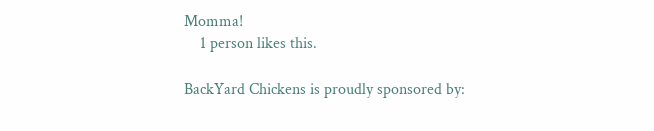Momma!
    1 person likes this.

BackYard Chickens is proudly sponsored by: